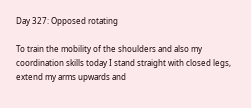Day 327: Opposed rotating

To train the mobility of the shoulders and also my coordination skills today I stand straight with closed legs, extend my arms upwards and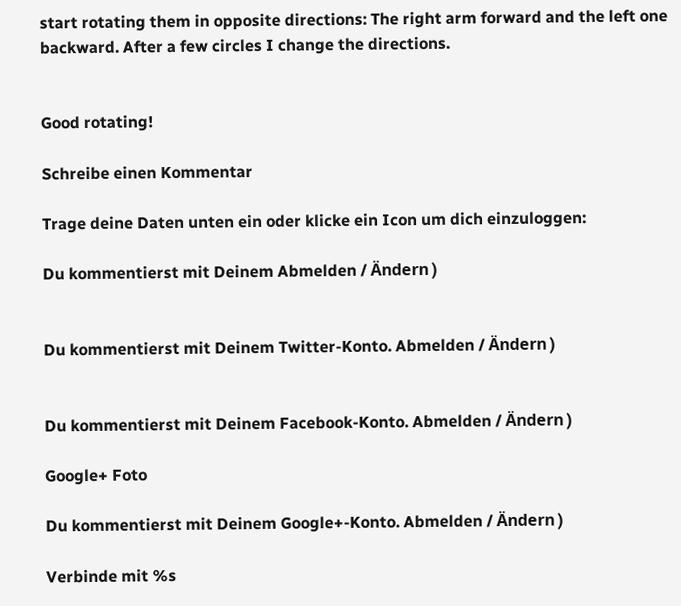start rotating them in opposite directions: The right arm forward and the left one backward. After a few circles I change the directions.


Good rotating!

Schreibe einen Kommentar

Trage deine Daten unten ein oder klicke ein Icon um dich einzuloggen:

Du kommentierst mit Deinem Abmelden / Ändern )


Du kommentierst mit Deinem Twitter-Konto. Abmelden / Ändern )


Du kommentierst mit Deinem Facebook-Konto. Abmelden / Ändern )

Google+ Foto

Du kommentierst mit Deinem Google+-Konto. Abmelden / Ändern )

Verbinde mit %s